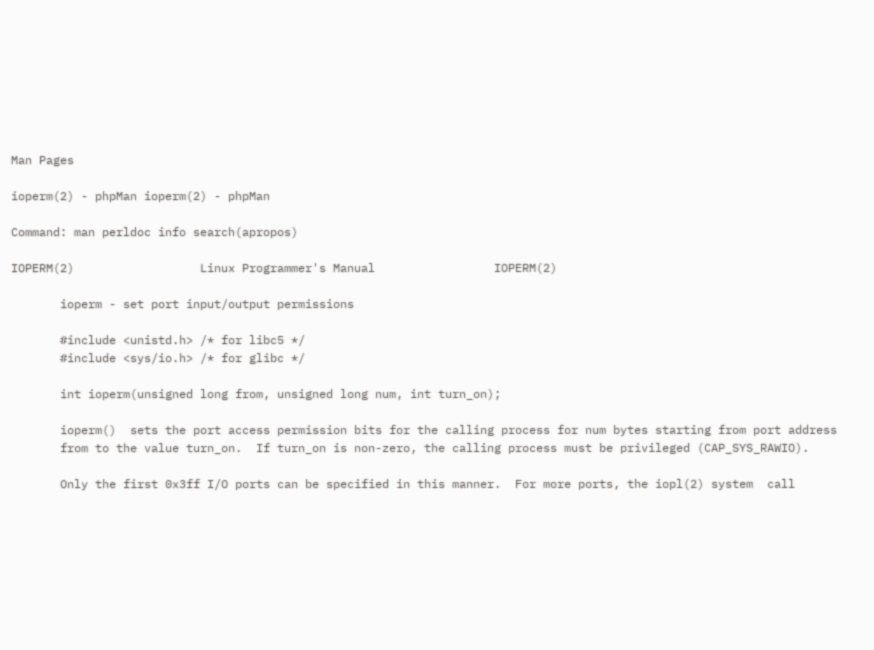Man Pages

ioperm(2) - phpMan ioperm(2) - phpMan

Command: man perldoc info search(apropos)

IOPERM(2)                  Linux Programmer's Manual                 IOPERM(2)

       ioperm - set port input/output permissions

       #include <unistd.h> /* for libc5 */
       #include <sys/io.h> /* for glibc */

       int ioperm(unsigned long from, unsigned long num, int turn_on);

       ioperm()  sets the port access permission bits for the calling process for num bytes starting from port address
       from to the value turn_on.  If turn_on is non-zero, the calling process must be privileged (CAP_SYS_RAWIO).

       Only the first 0x3ff I/O ports can be specified in this manner.  For more ports, the iopl(2) system  call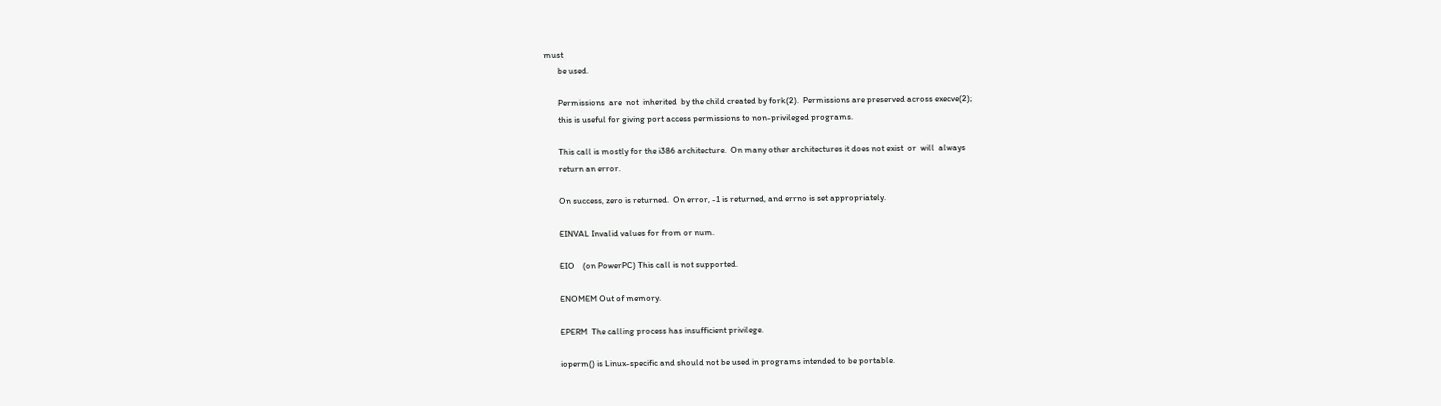must
       be used.

       Permissions  are  not  inherited  by the child created by fork(2).  Permissions are preserved across execve(2);
       this is useful for giving port access permissions to non-privileged programs.

       This call is mostly for the i386 architecture.  On many other architectures it does not exist  or  will  always
       return an error.

       On success, zero is returned.  On error, -1 is returned, and errno is set appropriately.

       EINVAL Invalid values for from or num.

       EIO    (on PowerPC) This call is not supported.

       ENOMEM Out of memory.

       EPERM  The calling process has insufficient privilege.

       ioperm() is Linux-specific and should not be used in programs intended to be portable.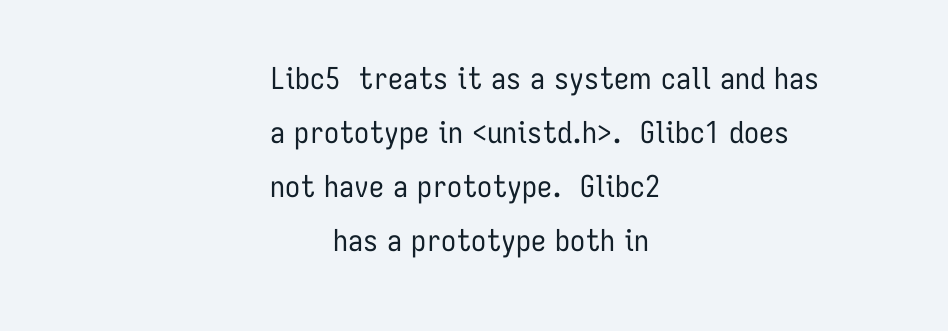Libc5  treats it as a system call and has a prototype in <unistd.h>.  Glibc1 does not have a prototype.  Glibc2
       has a prototype both in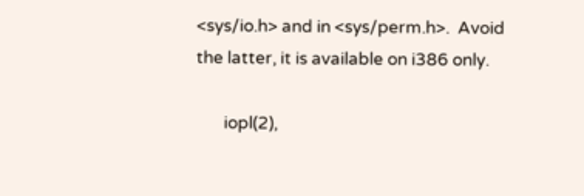<sys/io.h> and in <sys/perm.h>.  Avoid the latter, it is available on i386 only.

       iopl(2),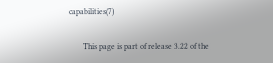capabilities(7)

       This page is part of release 3.22 of the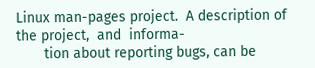Linux man-pages project.  A description of the project,  and  informa-
       tion about reporting bugs, can be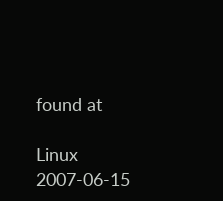found at

Linux                             2007-06-15